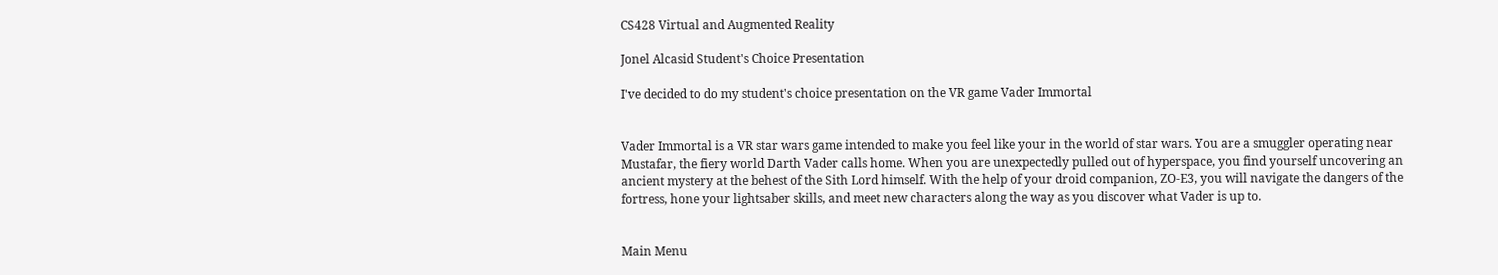CS428 Virtual and Augmented Reality

Jonel Alcasid Student's Choice Presentation

I've decided to do my student's choice presentation on the VR game Vader Immortal


Vader Immortal is a VR star wars game intended to make you feel like your in the world of star wars. You are a smuggler operating near Mustafar, the fiery world Darth Vader calls home. When you are unexpectedly pulled out of hyperspace, you find yourself uncovering an ancient mystery at the behest of the Sith Lord himself. With the help of your droid companion, ZO-E3, you will navigate the dangers of the fortress, hone your lightsaber skills, and meet new characters along the way as you discover what Vader is up to.


Main Menu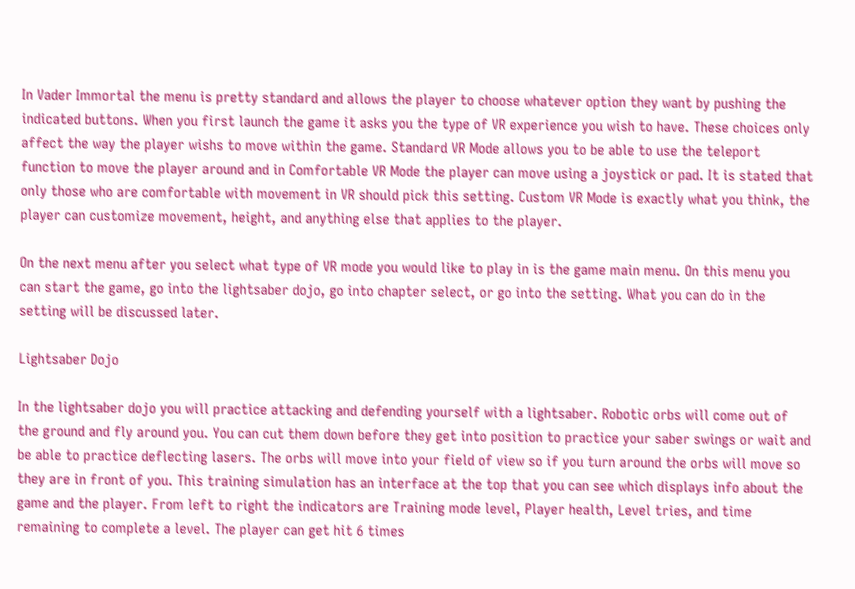In Vader Immortal the menu is pretty standard and allows the player to choose whatever option they want by pushing the indicated buttons. When you first launch the game it asks you the type of VR experience you wish to have. These choices only affect the way the player wishs to move within the game. Standard VR Mode allows you to be able to use the teleport function to move the player around and in Comfortable VR Mode the player can move using a joystick or pad. It is stated that only those who are comfortable with movement in VR should pick this setting. Custom VR Mode is exactly what you think, the player can customize movement, height, and anything else that applies to the player.

On the next menu after you select what type of VR mode you would like to play in is the game main menu. On this menu you can start the game, go into the lightsaber dojo, go into chapter select, or go into the setting. What you can do in the setting will be discussed later.

Lightsaber Dojo

In the lightsaber dojo you will practice attacking and defending yourself with a lightsaber. Robotic orbs will come out of the ground and fly around you. You can cut them down before they get into position to practice your saber swings or wait and be able to practice deflecting lasers. The orbs will move into your field of view so if you turn around the orbs will move so they are in front of you. This training simulation has an interface at the top that you can see which displays info about the game and the player. From left to right the indicators are Training mode level, Player health, Level tries, and time remaining to complete a level. The player can get hit 6 times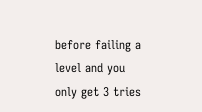before failing a level and you only get 3 tries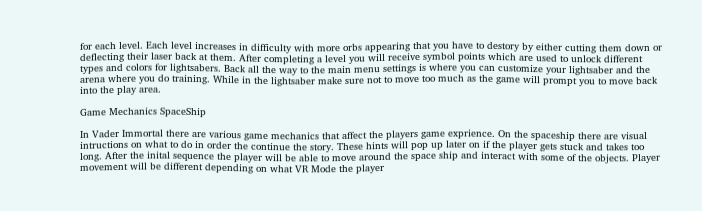for each level. Each level increases in difficulty with more orbs appearing that you have to destory by either cutting them down or deflecting their laser back at them. After completing a level you will receive symbol points which are used to unlock different types and colors for lightsabers. Back all the way to the main menu settings is where you can customize your lightsaber and the arena where you do training. While in the lightsaber make sure not to move too much as the game will prompt you to move back into the play area.

Game Mechanics SpaceShip

In Vader Immortal there are various game mechanics that affect the players game exprience. On the spaceship there are visual intructions on what to do in order the continue the story. These hints will pop up later on if the player gets stuck and takes too long. After the inital sequence the player will be able to move around the space ship and interact with some of the objects. Player movement will be different depending on what VR Mode the player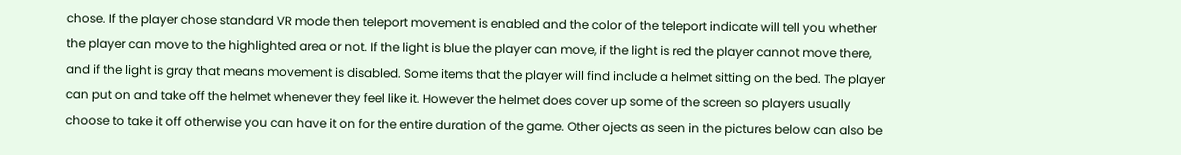chose. If the player chose standard VR mode then teleport movement is enabled and the color of the teleport indicate will tell you whether the player can move to the highlighted area or not. If the light is blue the player can move, if the light is red the player cannot move there, and if the light is gray that means movement is disabled. Some items that the player will find include a helmet sitting on the bed. The player can put on and take off the helmet whenever they feel like it. However the helmet does cover up some of the screen so players usually choose to take it off otherwise you can have it on for the entire duration of the game. Other ojects as seen in the pictures below can also be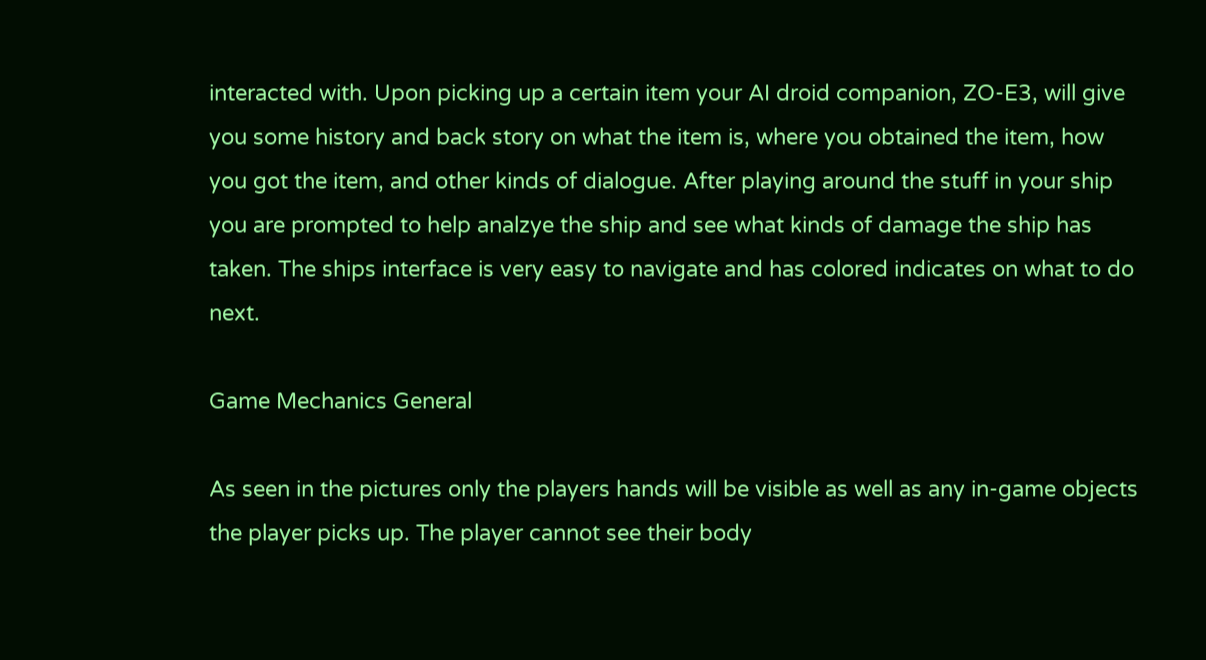interacted with. Upon picking up a certain item your AI droid companion, ZO-E3, will give you some history and back story on what the item is, where you obtained the item, how you got the item, and other kinds of dialogue. After playing around the stuff in your ship you are prompted to help analzye the ship and see what kinds of damage the ship has taken. The ships interface is very easy to navigate and has colored indicates on what to do next.

Game Mechanics General

As seen in the pictures only the players hands will be visible as well as any in-game objects the player picks up. The player cannot see their body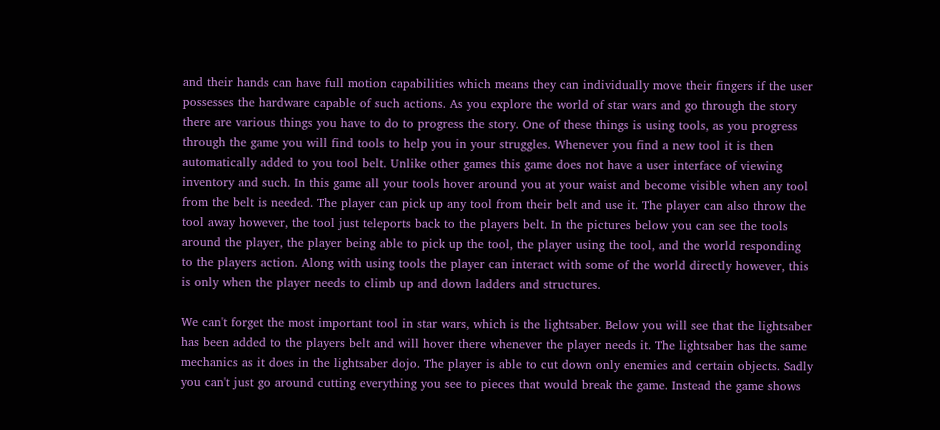and their hands can have full motion capabilities which means they can individually move their fingers if the user possesses the hardware capable of such actions. As you explore the world of star wars and go through the story there are various things you have to do to progress the story. One of these things is using tools, as you progress through the game you will find tools to help you in your struggles. Whenever you find a new tool it is then automatically added to you tool belt. Unlike other games this game does not have a user interface of viewing inventory and such. In this game all your tools hover around you at your waist and become visible when any tool from the belt is needed. The player can pick up any tool from their belt and use it. The player can also throw the tool away however, the tool just teleports back to the players belt. In the pictures below you can see the tools around the player, the player being able to pick up the tool, the player using the tool, and the world responding to the players action. Along with using tools the player can interact with some of the world directly however, this is only when the player needs to climb up and down ladders and structures.

We can't forget the most important tool in star wars, which is the lightsaber. Below you will see that the lightsaber has been added to the players belt and will hover there whenever the player needs it. The lightsaber has the same mechanics as it does in the lightsaber dojo. The player is able to cut down only enemies and certain objects. Sadly you can't just go around cutting everything you see to pieces that would break the game. Instead the game shows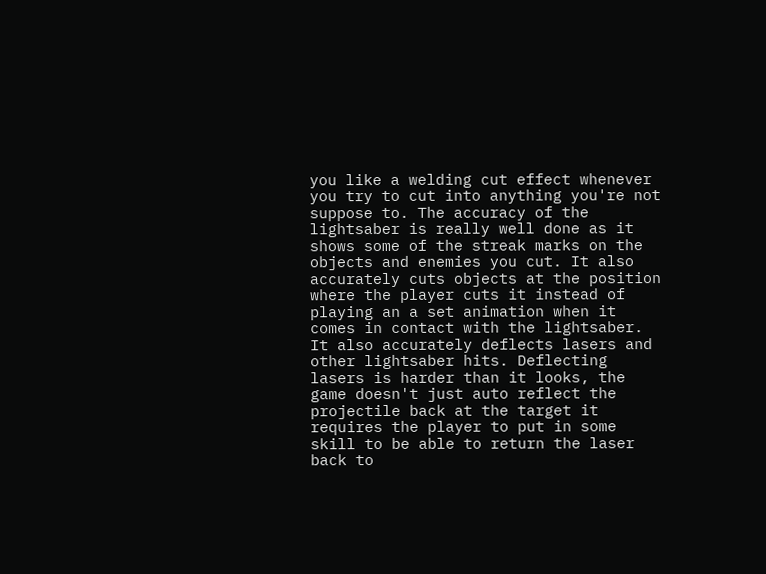you like a welding cut effect whenever you try to cut into anything you're not suppose to. The accuracy of the lightsaber is really well done as it shows some of the streak marks on the objects and enemies you cut. It also accurately cuts objects at the position where the player cuts it instead of playing an a set animation when it comes in contact with the lightsaber. It also accurately deflects lasers and other lightsaber hits. Deflecting lasers is harder than it looks, the game doesn't just auto reflect the projectile back at the target it requires the player to put in some skill to be able to return the laser back to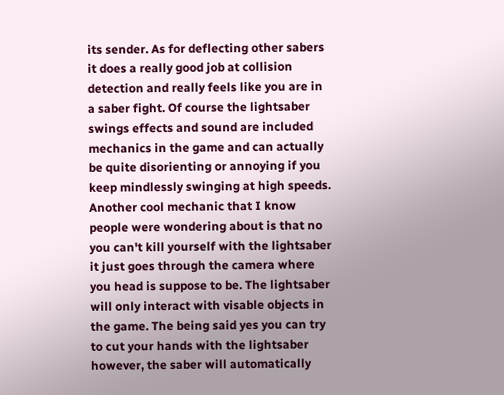its sender. As for deflecting other sabers it does a really good job at collision detection and really feels like you are in a saber fight. Of course the lightsaber swings effects and sound are included mechanics in the game and can actually be quite disorienting or annoying if you keep mindlessly swinging at high speeds. Another cool mechanic that I know people were wondering about is that no you can't kill yourself with the lightsaber it just goes through the camera where you head is suppose to be. The lightsaber will only interact with visable objects in the game. The being said yes you can try to cut your hands with the lightsaber however, the saber will automatically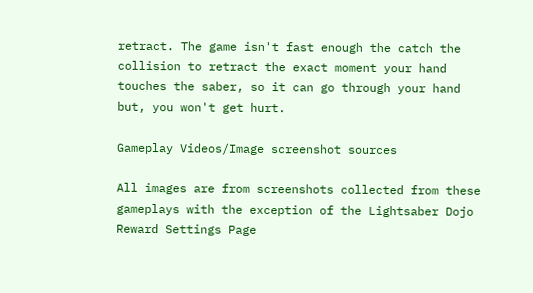retract. The game isn't fast enough the catch the collision to retract the exact moment your hand touches the saber, so it can go through your hand but, you won't get hurt.

Gameplay Videos/Image screenshot sources

All images are from screenshots collected from these gameplays with the exception of the Lightsaber Dojo Reward Settings Page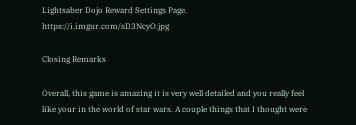Lightsaber Dojo Reward Settings Page. https://i.imgur.com/sD3NcyO.jpg

Closing Remarks

Overall, this game is amazing it is very well detailed and you really feel like your in the world of star wars. A couple things that I thought were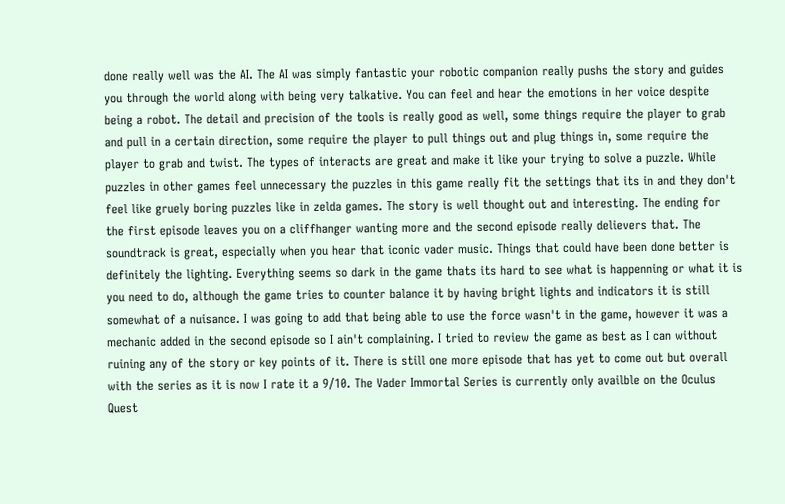done really well was the AI. The AI was simply fantastic your robotic companion really pushs the story and guides you through the world along with being very talkative. You can feel and hear the emotions in her voice despite being a robot. The detail and precision of the tools is really good as well, some things require the player to grab and pull in a certain direction, some require the player to pull things out and plug things in, some require the player to grab and twist. The types of interacts are great and make it like your trying to solve a puzzle. While puzzles in other games feel unnecessary the puzzles in this game really fit the settings that its in and they don't feel like gruely boring puzzles like in zelda games. The story is well thought out and interesting. The ending for the first episode leaves you on a cliffhanger wanting more and the second episode really delievers that. The soundtrack is great, especially when you hear that iconic vader music. Things that could have been done better is definitely the lighting. Everything seems so dark in the game thats its hard to see what is happenning or what it is you need to do, although the game tries to counter balance it by having bright lights and indicators it is still somewhat of a nuisance. I was going to add that being able to use the force wasn't in the game, however it was a mechanic added in the second episode so I ain't complaining. I tried to review the game as best as I can without ruining any of the story or key points of it. There is still one more episode that has yet to come out but overall with the series as it is now I rate it a 9/10. The Vader Immortal Series is currently only availble on the Oculus Quest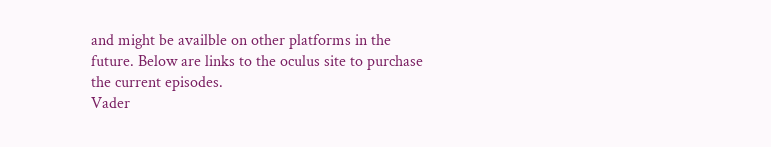and might be availble on other platforms in the future. Below are links to the oculus site to purchase the current episodes.
Vader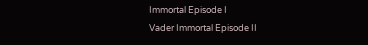Immortal Episode I
Vader Immortal Episode II